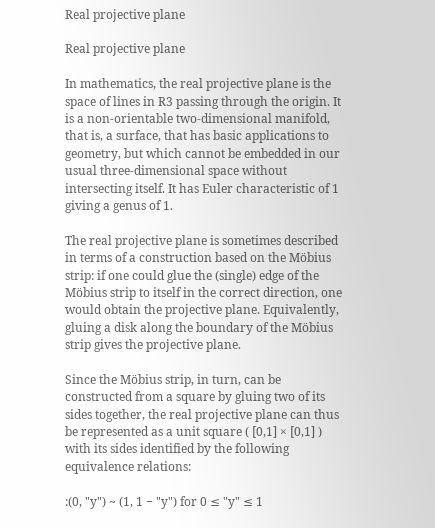Real projective plane

Real projective plane

In mathematics, the real projective plane is the space of lines in R3 passing through the origin. It is a non-orientable two-dimensional manifold, that is, a surface, that has basic applications to geometry, but which cannot be embedded in our usual three-dimensional space without intersecting itself. It has Euler characteristic of 1 giving a genus of 1.

The real projective plane is sometimes described in terms of a construction based on the Möbius strip: if one could glue the (single) edge of the Möbius strip to itself in the correct direction, one would obtain the projective plane. Equivalently, gluing a disk along the boundary of the Möbius strip gives the projective plane.

Since the Möbius strip, in turn, can be constructed from a square by gluing two of its sides together, the real projective plane can thus be represented as a unit square ( [0,1] × [0,1] ) with its sides identified by the following equivalence relations:

:(0, "y") ~ (1, 1 − "y") for 0 ≤ "y" ≤ 1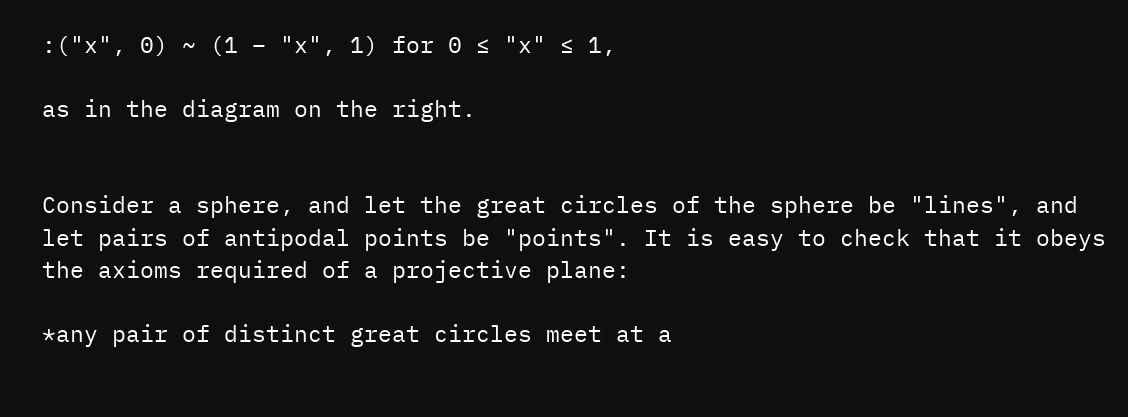:("x", 0) ~ (1 − "x", 1) for 0 ≤ "x" ≤ 1,

as in the diagram on the right.


Consider a sphere, and let the great circles of the sphere be "lines", and let pairs of antipodal points be "points". It is easy to check that it obeys the axioms required of a projective plane:

*any pair of distinct great circles meet at a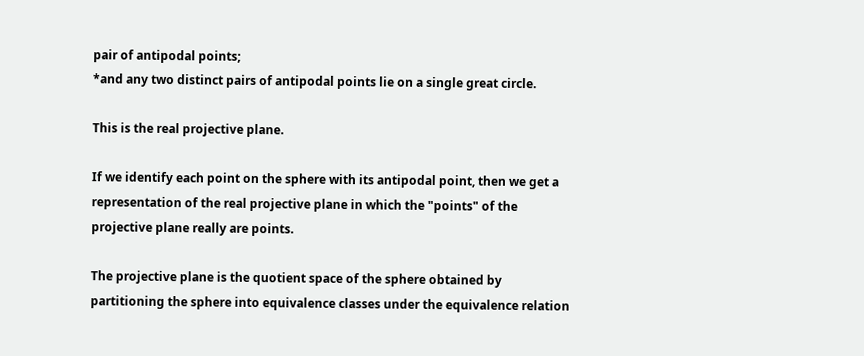pair of antipodal points;
*and any two distinct pairs of antipodal points lie on a single great circle.

This is the real projective plane.

If we identify each point on the sphere with its antipodal point, then we get a representation of the real projective plane in which the "points" of the projective plane really are points.

The projective plane is the quotient space of the sphere obtained by partitioning the sphere into equivalence classes under the equivalence relation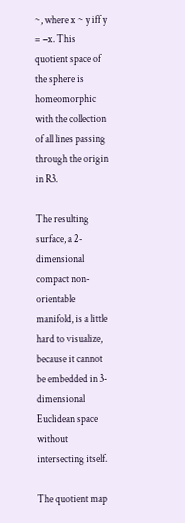~, where x ~ y iff y = −x. This quotient space of the sphere is homeomorphic with the collection of all lines passing through the origin in R3.

The resulting surface, a 2-dimensional compact non-orientable manifold, is a little hard to visualize, because it cannot be embedded in 3-dimensional Euclidean space without intersecting itself.

The quotient map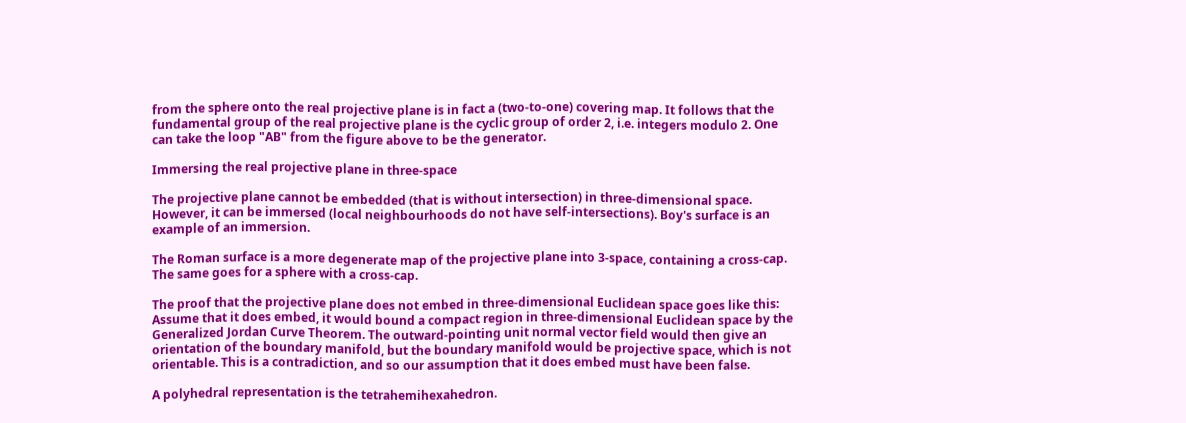from the sphere onto the real projective plane is in fact a (two-to-one) covering map. It follows that the fundamental group of the real projective plane is the cyclic group of order 2, i.e. integers modulo 2. One can take the loop "AB" from the figure above to be the generator.

Immersing the real projective plane in three-space

The projective plane cannot be embedded (that is without intersection) in three-dimensional space. However, it can be immersed (local neighbourhoods do not have self-intersections). Boy's surface is an example of an immersion.

The Roman surface is a more degenerate map of the projective plane into 3-space, containing a cross-cap. The same goes for a sphere with a cross-cap.

The proof that the projective plane does not embed in three-dimensional Euclidean space goes like this: Assume that it does embed, it would bound a compact region in three-dimensional Euclidean space by the Generalized Jordan Curve Theorem. The outward-pointing unit normal vector field would then give an orientation of the boundary manifold, but the boundary manifold would be projective space, which is not orientable. This is a contradiction, and so our assumption that it does embed must have been false.

A polyhedral representation is the tetrahemihexahedron.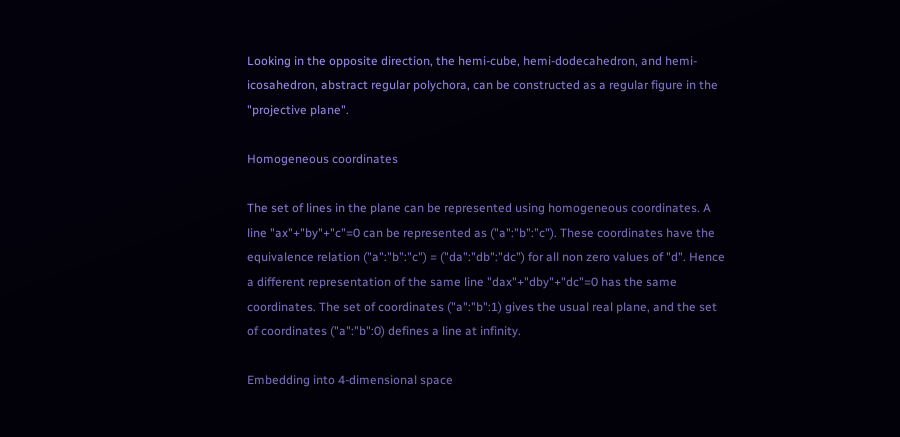Looking in the opposite direction, the hemi-cube, hemi-dodecahedron, and hemi-icosahedron, abstract regular polychora, can be constructed as a regular figure in the "projective plane".

Homogeneous coordinates

The set of lines in the plane can be represented using homogeneous coordinates. A line "ax"+"by"+"c"=0 can be represented as ("a":"b":"c"). These coordinates have the equivalence relation ("a":"b":"c") = ("da":"db":"dc") for all non zero values of "d". Hence a different representation of the same line "dax"+"dby"+"dc"=0 has the same coordinates. The set of coordinates ("a":"b":1) gives the usual real plane, and the set of coordinates ("a":"b":0) defines a line at infinity.

Embedding into 4-dimensional space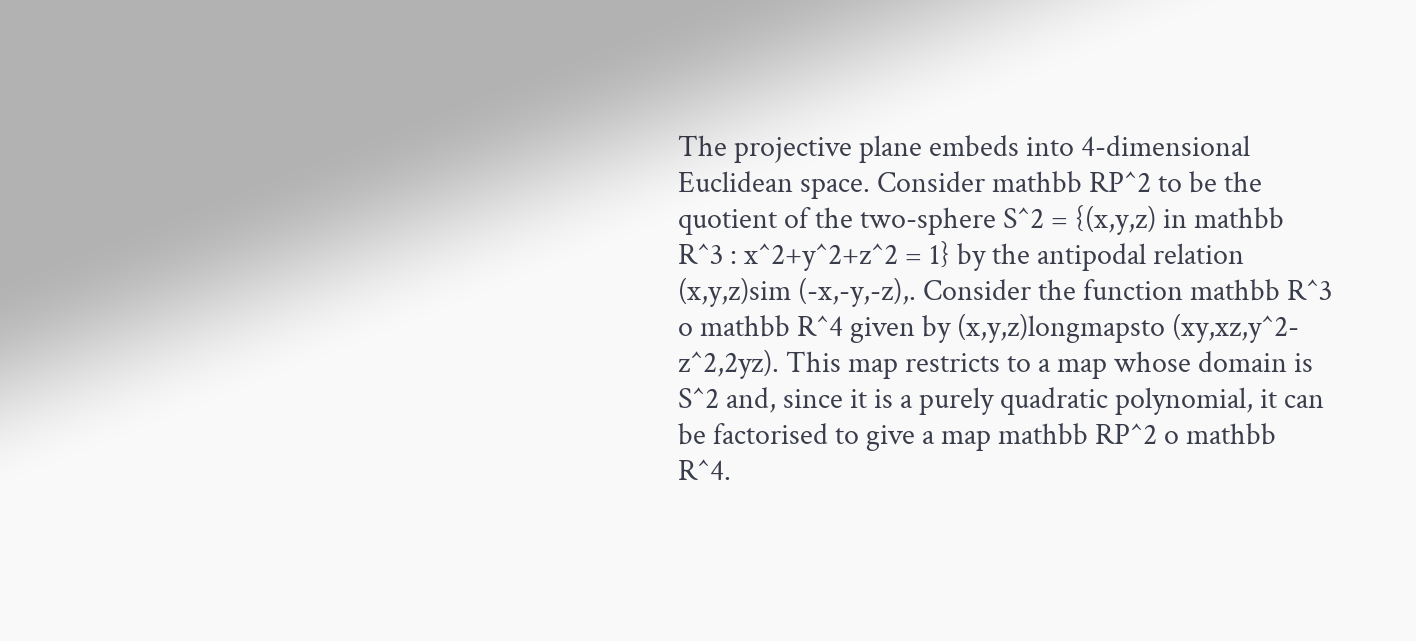The projective plane embeds into 4-dimensional Euclidean space. Consider mathbb RP^2 to be the quotient of the two-sphere S^2 = {(x,y,z) in mathbb R^3 : x^2+y^2+z^2 = 1} by the antipodal relation (x,y,z)sim (-x,-y,-z),. Consider the function mathbb R^3 o mathbb R^4 given by (x,y,z)longmapsto (xy,xz,y^2-z^2,2yz). This map restricts to a map whose domain is S^2 and, since it is a purely quadratic polynomial, it can be factorised to give a map mathbb RP^2 o mathbb R^4.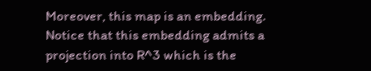Moreover, this map is an embedding. Notice that this embedding admits a projection into R^3 which is the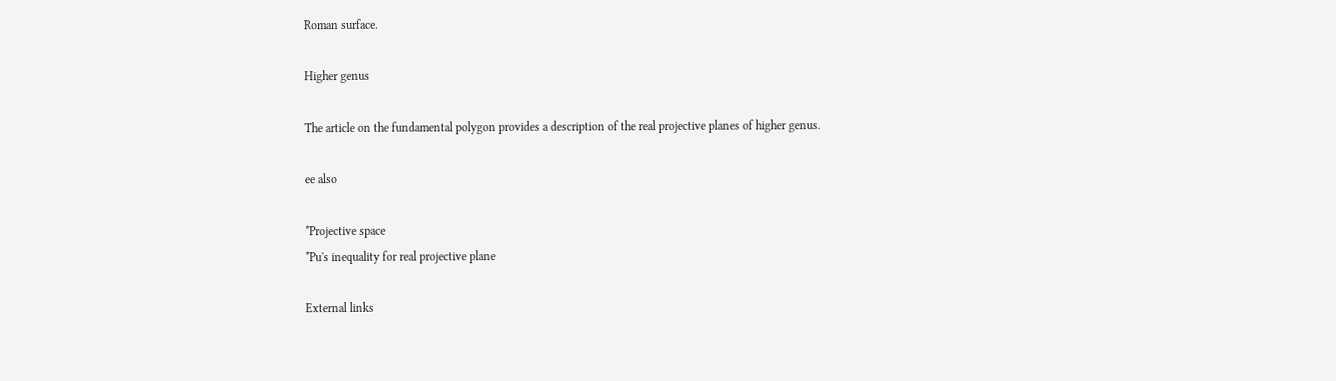Roman surface.

Higher genus

The article on the fundamental polygon provides a description of the real projective planes of higher genus.

ee also

*Projective space
*Pu's inequality for real projective plane

External links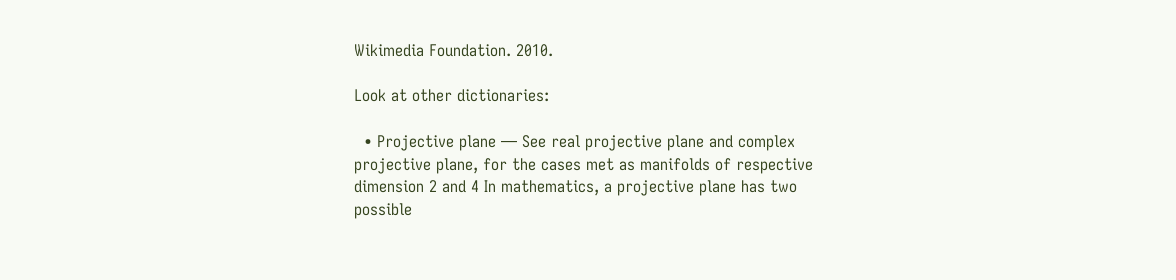Wikimedia Foundation. 2010.

Look at other dictionaries:

  • Projective plane — See real projective plane and complex projective plane, for the cases met as manifolds of respective dimension 2 and 4 In mathematics, a projective plane has two possible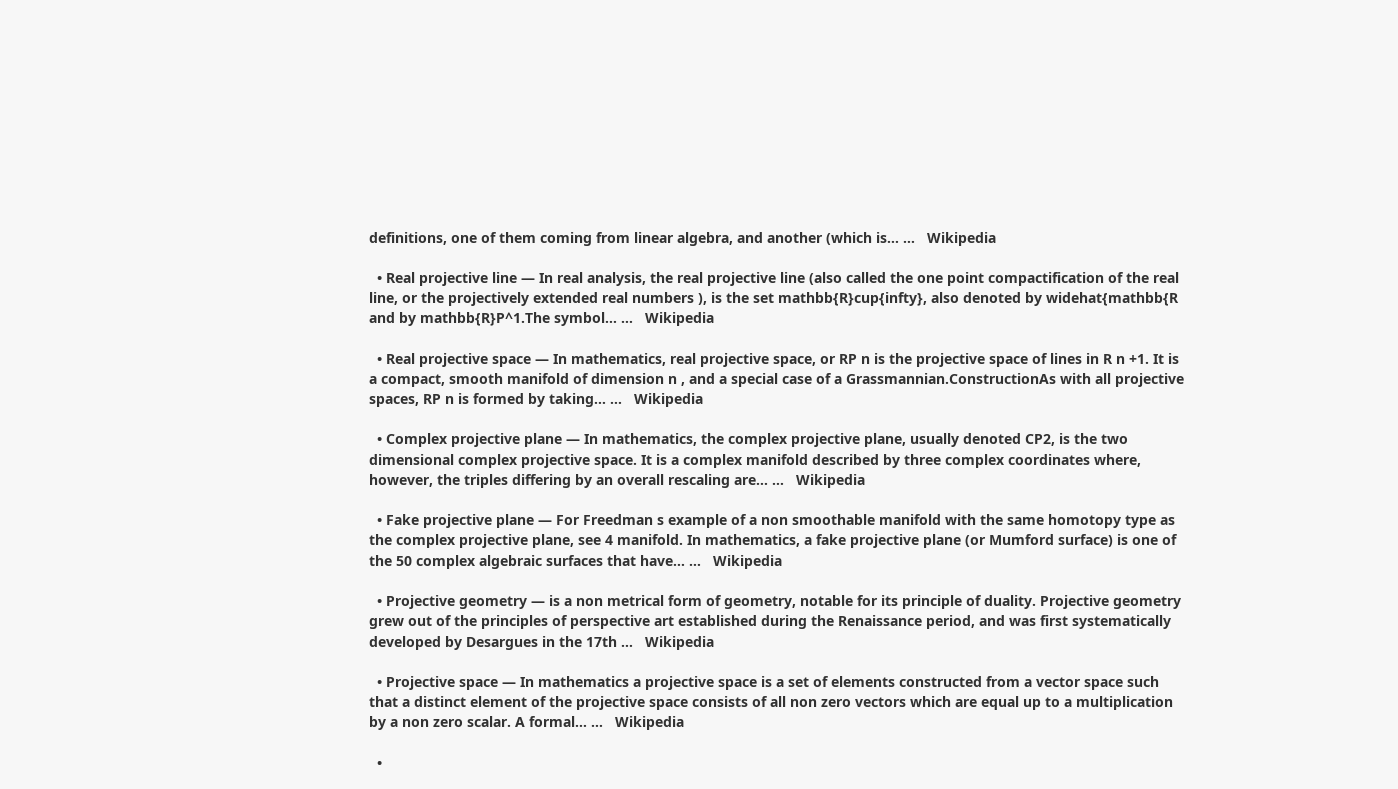definitions, one of them coming from linear algebra, and another (which is… …   Wikipedia

  • Real projective line — In real analysis, the real projective line (also called the one point compactification of the real line, or the projectively extended real numbers ), is the set mathbb{R}cup{infty}, also denoted by widehat{mathbb{R and by mathbb{R}P^1.The symbol… …   Wikipedia

  • Real projective space — In mathematics, real projective space, or RP n is the projective space of lines in R n +1. It is a compact, smooth manifold of dimension n , and a special case of a Grassmannian.ConstructionAs with all projective spaces, RP n is formed by taking… …   Wikipedia

  • Complex projective plane — In mathematics, the complex projective plane, usually denoted CP2, is the two dimensional complex projective space. It is a complex manifold described by three complex coordinates where, however, the triples differing by an overall rescaling are… …   Wikipedia

  • Fake projective plane — For Freedman s example of a non smoothable manifold with the same homotopy type as the complex projective plane, see 4 manifold. In mathematics, a fake projective plane (or Mumford surface) is one of the 50 complex algebraic surfaces that have… …   Wikipedia

  • Projective geometry — is a non metrical form of geometry, notable for its principle of duality. Projective geometry grew out of the principles of perspective art established during the Renaissance period, and was first systematically developed by Desargues in the 17th …   Wikipedia

  • Projective space — In mathematics a projective space is a set of elements constructed from a vector space such that a distinct element of the projective space consists of all non zero vectors which are equal up to a multiplication by a non zero scalar. A formal… …   Wikipedia

  •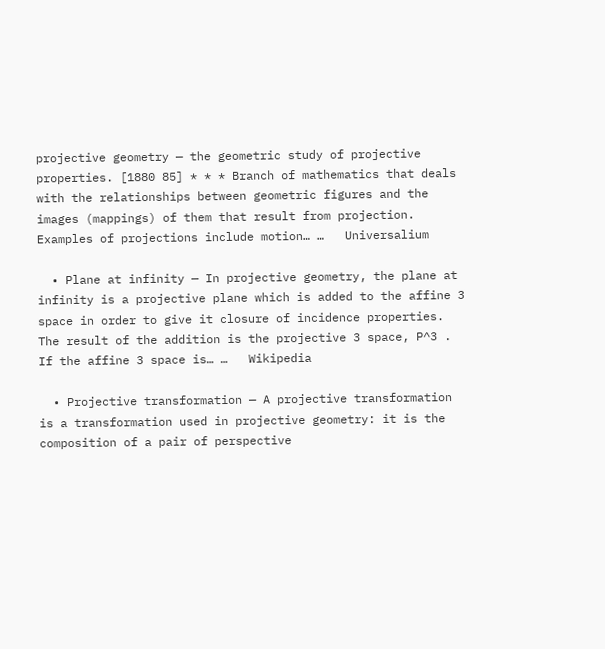projective geometry — the geometric study of projective properties. [1880 85] * * * Branch of mathematics that deals with the relationships between geometric figures and the images (mappings) of them that result from projection. Examples of projections include motion… …   Universalium

  • Plane at infinity — In projective geometry, the plane at infinity is a projective plane which is added to the affine 3 space in order to give it closure of incidence properties. The result of the addition is the projective 3 space, P^3 . If the affine 3 space is… …   Wikipedia

  • Projective transformation — A projective transformation is a transformation used in projective geometry: it is the composition of a pair of perspective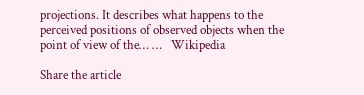projections. It describes what happens to the perceived positions of observed objects when the point of view of the… …   Wikipedia

Share the article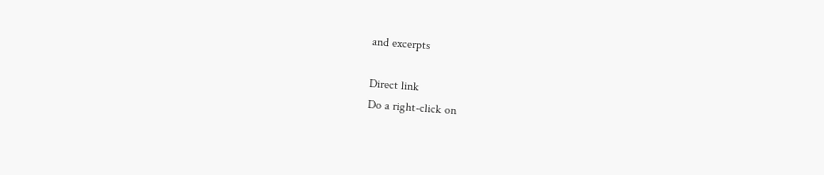and excerpts

Direct link
Do a right-click on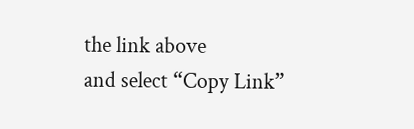the link above
and select “Copy Link”